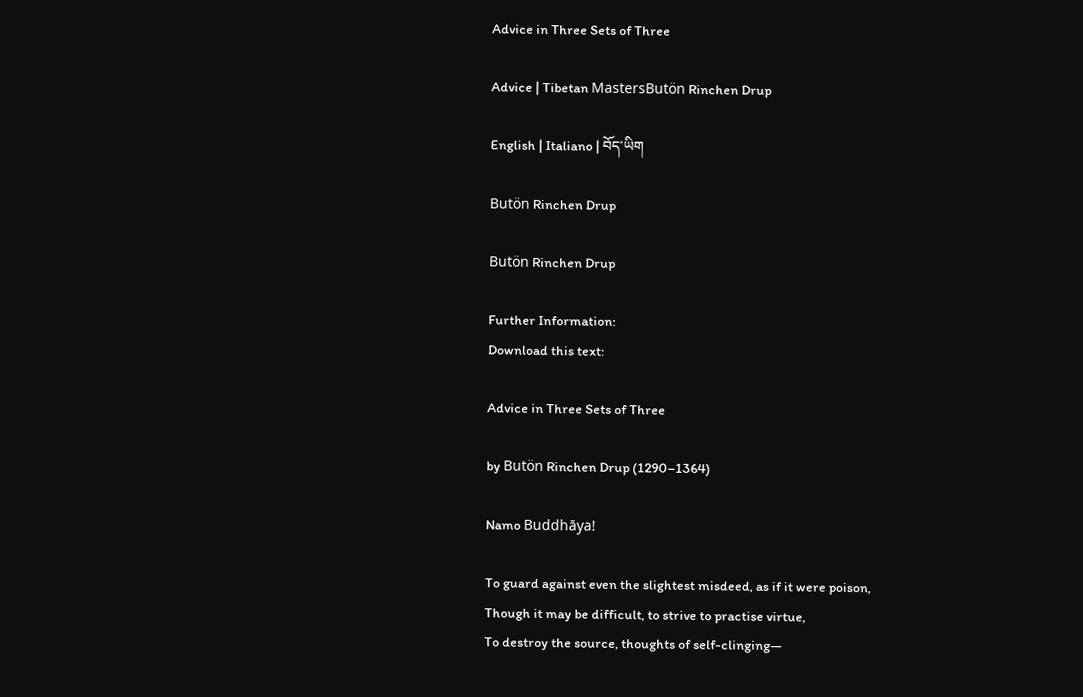Advice in Three Sets of Three

Advice | Tibetan MastersButön Rinchen Drup

English | Italiano | བོད་ཡིག

Butön Rinchen Drup

Butön Rinchen Drup

Further Information:
Download this text:

Advice in Three Sets of Three

by Butön Rinchen Drup (1290–1364)

Namo Buddhāya!

To guard against even the slightest misdeed, as if it were poison,
Though it may be difficult, to strive to practise virtue,
To destroy the source, thoughts of self-clinging—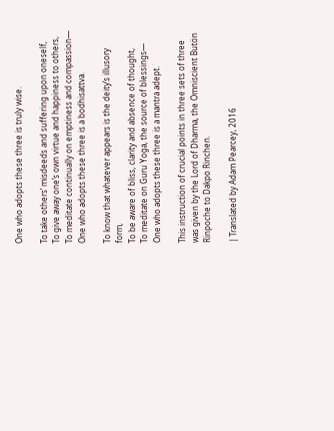One who adopts these three is truly wise.

To take others’ misdeeds and suffering upon oneself,
To give away one’s own virtue and happiness to others,
To meditate continually on emptiness and compassion—
One who adopts these three is a bodhisattva.

To know that whatever appears is the deity’s illusory form,
To be aware of bliss, clarity and absence of thought,
To meditate on Guru Yoga, the source of blessings—
One who adopts these three is a mantra adept.

This instruction of crucial points in three sets of three was given by the Lord of Dharma, the Omniscient Butön Rinpoche to Dakpo Rinchen.

| Translated by Adam Pearcey, 2016